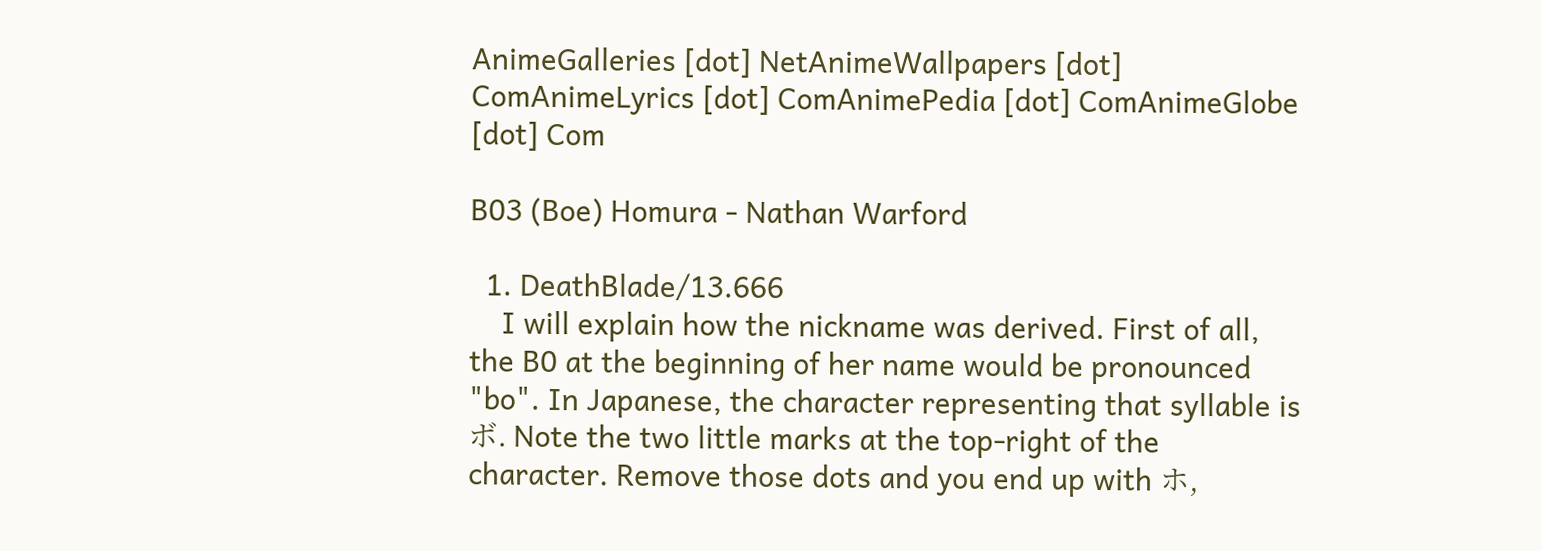AnimeGalleries [dot] NetAnimeWallpapers [dot] ComAnimeLyrics [dot] ComAnimePedia [dot] ComAnimeGlobe [dot] Com

B03 (Boe) Homura - Nathan Warford

  1. DeathBlade/13.666
    I will explain how the nickname was derived. First of all, the B0 at the beginning of her name would be pronounced "bo". In Japanese, the character representing that syllable is ボ. Note the two little marks at the top-right of the character. Remove those dots and you end up with ホ,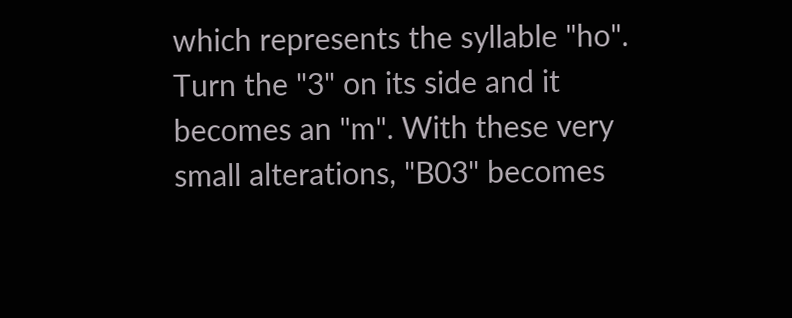which represents the syllable "ho". Turn the "3" on its side and it becomes an "m". With these very small alterations, "B03" becomes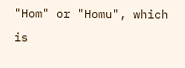"Hom" or "Homu", which is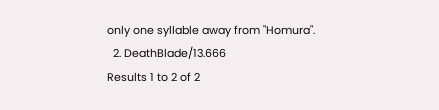only one syllable away from "Homura".
  2. DeathBlade/13.666
Results 1 to 2 of 2